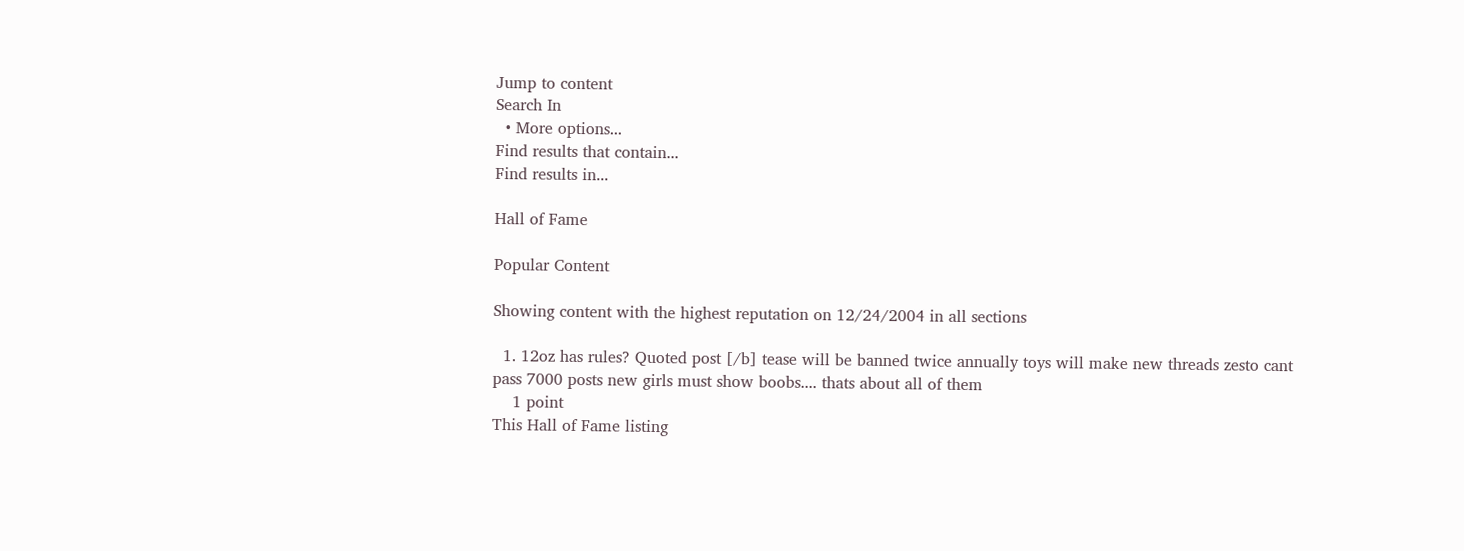Jump to content
Search In
  • More options...
Find results that contain...
Find results in...

Hall of Fame

Popular Content

Showing content with the highest reputation on 12/24/2004 in all sections

  1. 12oz has rules? Quoted post [/b] tease will be banned twice annually toys will make new threads zesto cant pass 7000 posts new girls must show boobs.... thats about all of them
    1 point
This Hall of Fame listing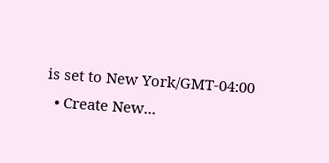is set to New York/GMT-04:00
  • Create New...